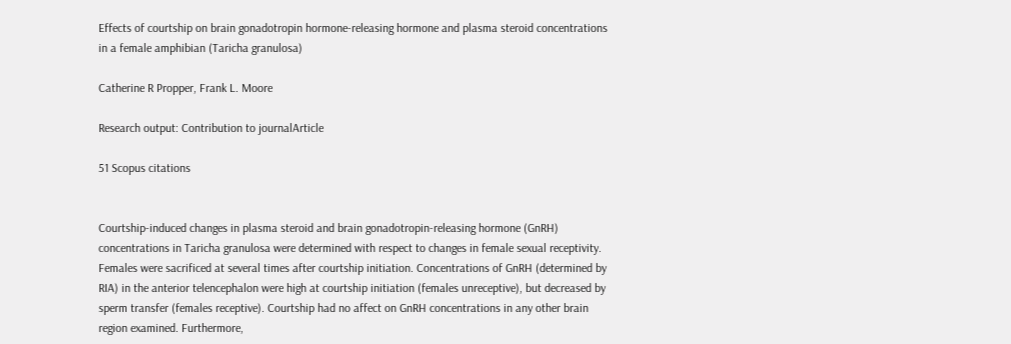Effects of courtship on brain gonadotropin hormone-releasing hormone and plasma steroid concentrations in a female amphibian (Taricha granulosa)

Catherine R Propper, Frank L. Moore

Research output: Contribution to journalArticle

51 Scopus citations


Courtship-induced changes in plasma steroid and brain gonadotropin-releasing hormone (GnRH) concentrations in Taricha granulosa were determined with respect to changes in female sexual receptivity. Females were sacrificed at several times after courtship initiation. Concentrations of GnRH (determined by RIA) in the anterior telencephalon were high at courtship initiation (females unreceptive), but decreased by sperm transfer (females receptive). Courtship had no affect on GnRH concentrations in any other brain region examined. Furthermore,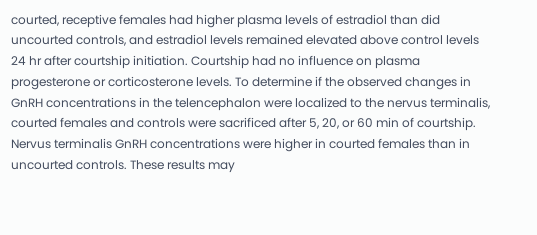courted, receptive females had higher plasma levels of estradiol than did uncourted controls, and estradiol levels remained elevated above control levels 24 hr after courtship initiation. Courtship had no influence on plasma progesterone or corticosterone levels. To determine if the observed changes in GnRH concentrations in the telencephalon were localized to the nervus terminalis, courted females and controls were sacrificed after 5, 20, or 60 min of courtship. Nervus terminalis GnRH concentrations were higher in courted females than in uncourted controls. These results may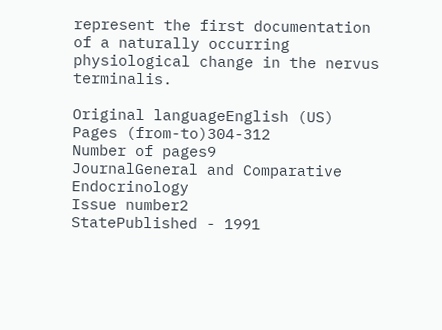represent the first documentation of a naturally occurring physiological change in the nervus terminalis.

Original languageEnglish (US)
Pages (from-to)304-312
Number of pages9
JournalGeneral and Comparative Endocrinology
Issue number2
StatePublished - 1991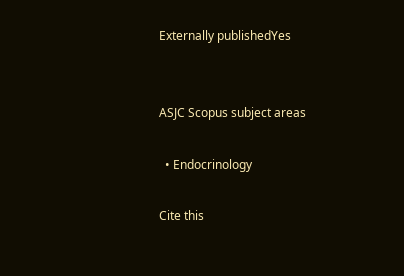Externally publishedYes


ASJC Scopus subject areas

  • Endocrinology

Cite this